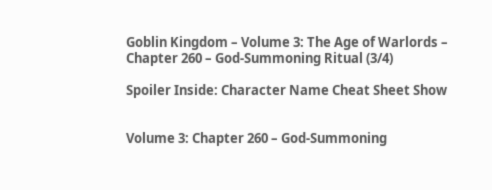Goblin Kingdom – Volume 3: The Age of Warlords – Chapter 260 – God-Summoning Ritual (3/4)

Spoiler Inside: Character Name Cheat Sheet Show


Volume 3: Chapter 260 – God-Summoning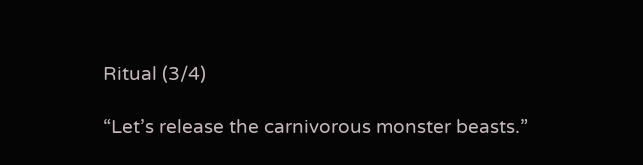Ritual (3/4)

“Let’s release the carnivorous monster beasts.”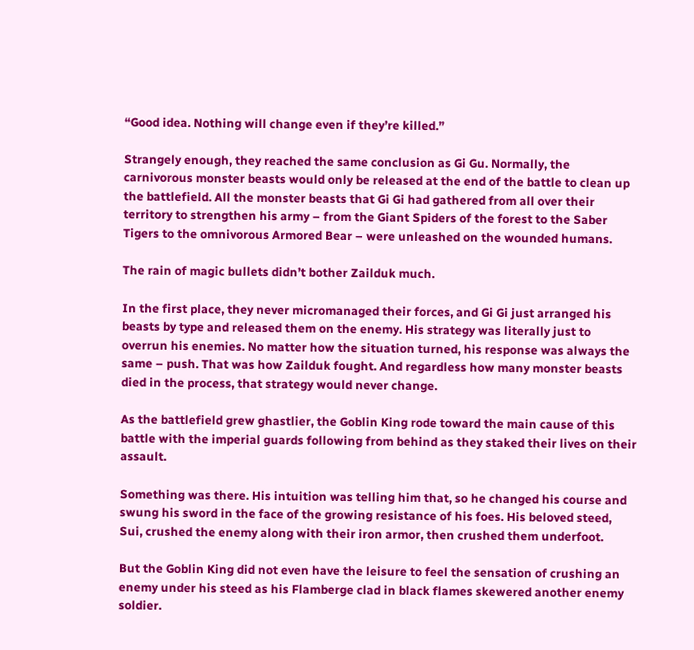“Good idea. Nothing will change even if they’re killed.”

Strangely enough, they reached the same conclusion as Gi Gu. Normally, the carnivorous monster beasts would only be released at the end of the battle to clean up the battlefield. All the monster beasts that Gi Gi had gathered from all over their territory to strengthen his army – from the Giant Spiders of the forest to the Saber Tigers to the omnivorous Armored Bear – were unleashed on the wounded humans.

The rain of magic bullets didn’t bother Zailduk much.

In the first place, they never micromanaged their forces, and Gi Gi just arranged his beasts by type and released them on the enemy. His strategy was literally just to overrun his enemies. No matter how the situation turned, his response was always the same – push. That was how Zailduk fought. And regardless how many monster beasts died in the process, that strategy would never change.

As the battlefield grew ghastlier, the Goblin King rode toward the main cause of this battle with the imperial guards following from behind as they staked their lives on their assault.

Something was there. His intuition was telling him that, so he changed his course and swung his sword in the face of the growing resistance of his foes. His beloved steed, Sui, crushed the enemy along with their iron armor, then crushed them underfoot.

But the Goblin King did not even have the leisure to feel the sensation of crushing an enemy under his steed as his Flamberge clad in black flames skewered another enemy soldier.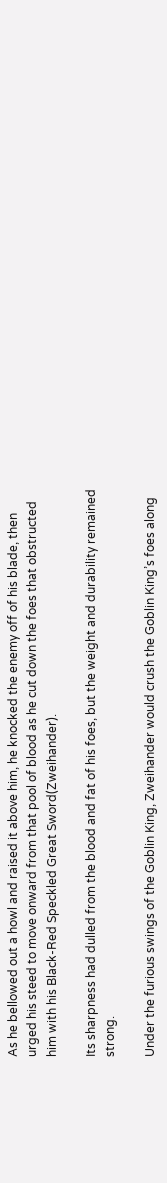As he bellowed out a howl and raised it above him, he knocked the enemy off of his blade, then urged his steed to move onward from that pool of blood as he cut down the foes that obstructed him with his Black-Red Speckled Great Sword(Zweihander).

Its sharpness had dulled from the blood and fat of his foes, but the weight and durability remained strong.

Under the furious swings of the Goblin King, Zweihander would crush the Goblin King’s foes along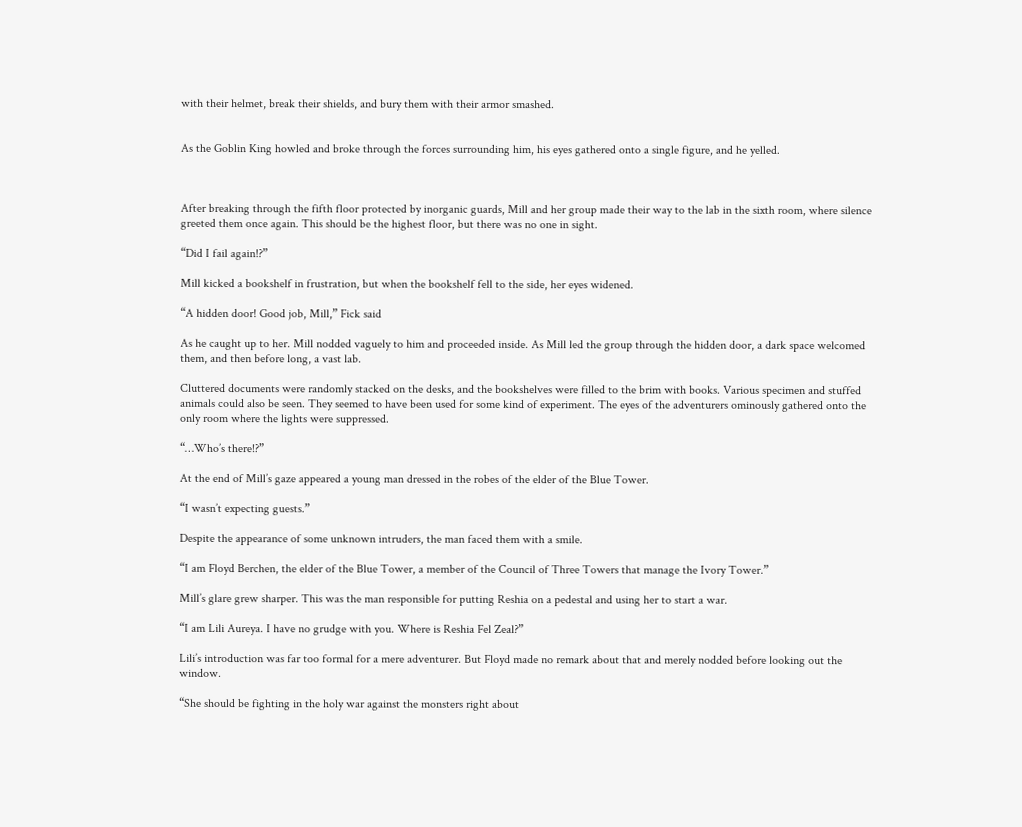with their helmet, break their shields, and bury them with their armor smashed.


As the Goblin King howled and broke through the forces surrounding him, his eyes gathered onto a single figure, and he yelled.



After breaking through the fifth floor protected by inorganic guards, Mill and her group made their way to the lab in the sixth room, where silence greeted them once again. This should be the highest floor, but there was no one in sight.

“Did I fail again!?”

Mill kicked a bookshelf in frustration, but when the bookshelf fell to the side, her eyes widened.

“A hidden door! Good job, Mill,” Fick said

As he caught up to her. Mill nodded vaguely to him and proceeded inside. As Mill led the group through the hidden door, a dark space welcomed them, and then before long, a vast lab.

Cluttered documents were randomly stacked on the desks, and the bookshelves were filled to the brim with books. Various specimen and stuffed animals could also be seen. They seemed to have been used for some kind of experiment. The eyes of the adventurers ominously gathered onto the only room where the lights were suppressed.

“…Who’s there!?”

At the end of Mill’s gaze appeared a young man dressed in the robes of the elder of the Blue Tower.

“I wasn’t expecting guests.”

Despite the appearance of some unknown intruders, the man faced them with a smile.

“I am Floyd Berchen, the elder of the Blue Tower, a member of the Council of Three Towers that manage the Ivory Tower.”

Mill’s glare grew sharper. This was the man responsible for putting Reshia on a pedestal and using her to start a war.

“I am Lili Aureya. I have no grudge with you. Where is Reshia Fel Zeal?”

Lili’s introduction was far too formal for a mere adventurer. But Floyd made no remark about that and merely nodded before looking out the window.

“She should be fighting in the holy war against the monsters right about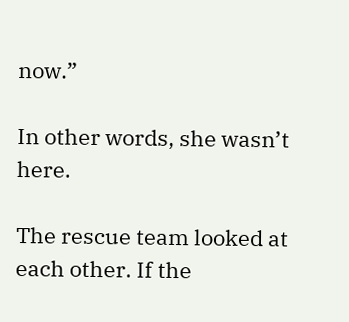now.”

In other words, she wasn’t here.

The rescue team looked at each other. If the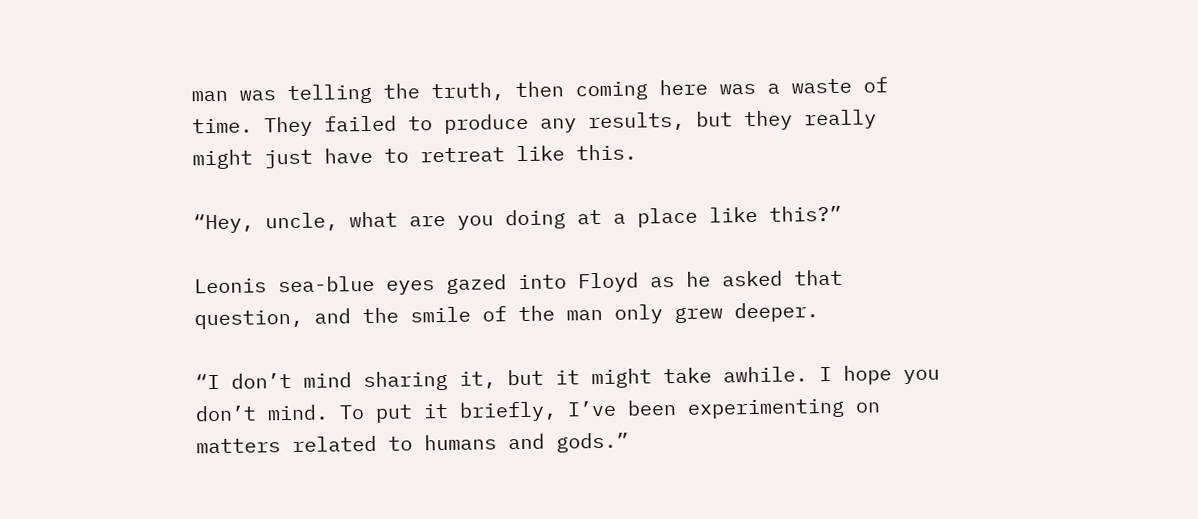man was telling the truth, then coming here was a waste of time. They failed to produce any results, but they really might just have to retreat like this.

“Hey, uncle, what are you doing at a place like this?”

Leonis sea-blue eyes gazed into Floyd as he asked that question, and the smile of the man only grew deeper.

“I don’t mind sharing it, but it might take awhile. I hope you don’t mind. To put it briefly, I’ve been experimenting on matters related to humans and gods.”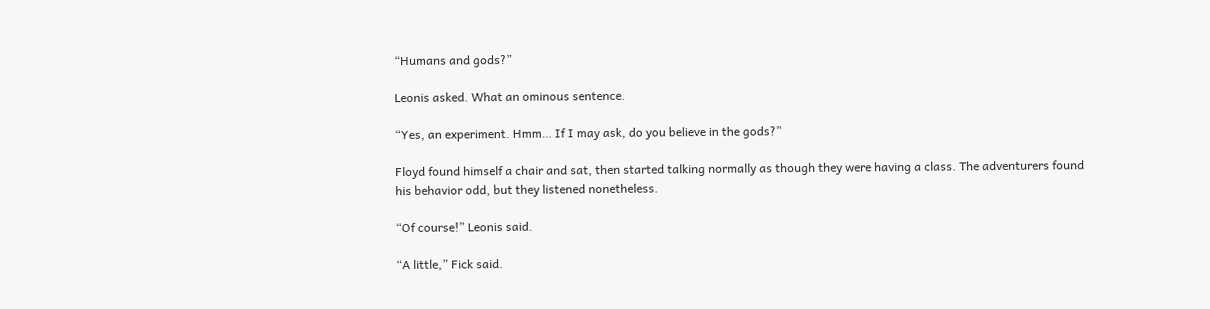“Humans and gods?”

Leonis asked. What an ominous sentence.

“Yes, an experiment. Hmm… If I may ask, do you believe in the gods?”

Floyd found himself a chair and sat, then started talking normally as though they were having a class. The adventurers found his behavior odd, but they listened nonetheless.

“Of course!” Leonis said.

“A little,” Fick said.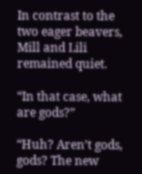In contrast to the two eager beavers, Mill and Lili remained quiet.

“In that case, what are gods?”

“Huh? Aren’t gods, gods? The new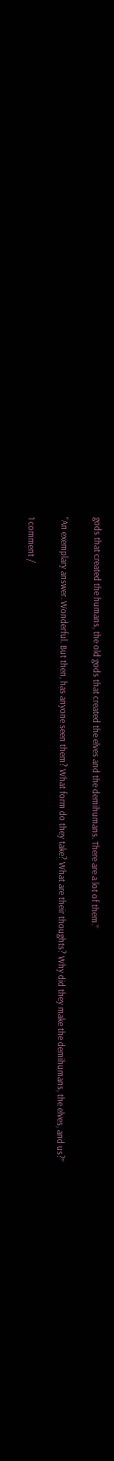gods that created the humans, the old gods that created the elves and the demihumans. There are a lot of them.”

“An exemplary answer. Wonderful. But then, has anyone seen them? What form do they take? What are their thoughts? Why did they make the demihumans, the elves, and us?”

1 comment /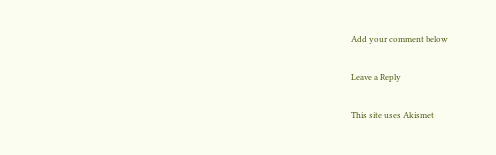Add your comment below

Leave a Reply

This site uses Akismet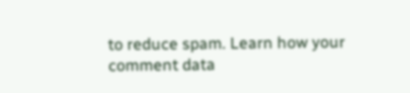to reduce spam. Learn how your comment data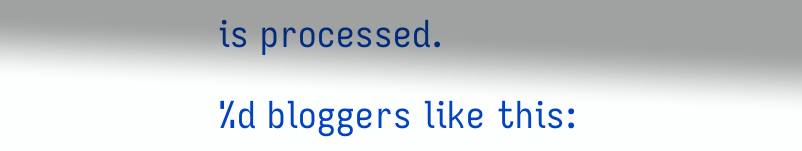is processed.

%d bloggers like this: